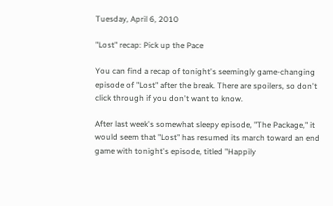Tuesday, April 6, 2010

"Lost" recap: Pick up the Pace

You can find a recap of tonight's seemingly game-changing episode of "Lost" after the break. There are spoilers, so don't click through if you don't want to know.

After last week's somewhat sleepy episode, "The Package," it would seem that "Lost" has resumed its march toward an end game with tonight's episode, titled "Happily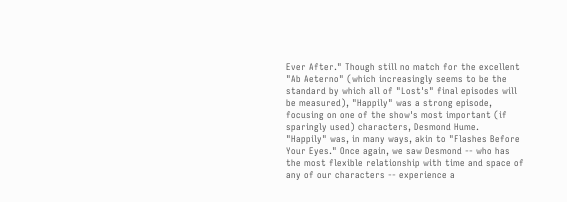Ever After." Though still no match for the excellent "Ab Aeterno" (which increasingly seems to be the standard by which all of "Lost's" final episodes will be measured), "Happily" was a strong episode, focusing on one of the show's most important (if sparingly used) characters, Desmond Hume.
"Happily" was, in many ways, akin to "Flashes Before Your Eyes." Once again, we saw Desmond -- who has the most flexible relationship with time and space of any of our characters -- experience a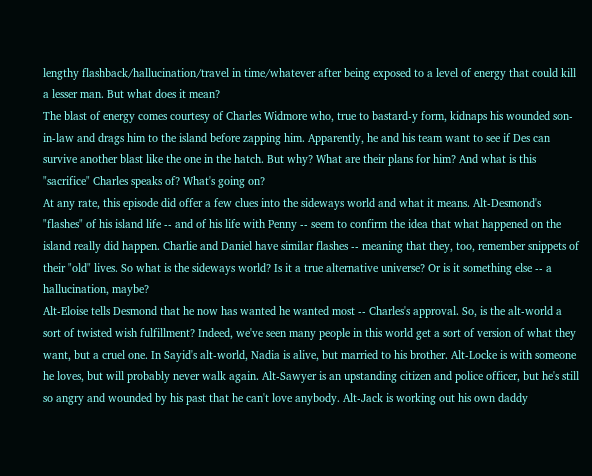lengthy flashback/hallucination/travel in time/whatever after being exposed to a level of energy that could kill a lesser man. But what does it mean?
The blast of energy comes courtesy of Charles Widmore who, true to bastard-y form, kidnaps his wounded son-in-law and drags him to the island before zapping him. Apparently, he and his team want to see if Des can survive another blast like the one in the hatch. But why? What are their plans for him? And what is this "sacrifice" Charles speaks of? What's going on?
At any rate, this episode did offer a few clues into the sideways world and what it means. Alt-Desmond's "flashes" of his island life -- and of his life with Penny -- seem to confirm the idea that what happened on the island really did happen. Charlie and Daniel have similar flashes -- meaning that they, too, remember snippets of their "old" lives. So what is the sideways world? Is it a true alternative universe? Or is it something else -- a hallucination, maybe?
Alt-Eloise tells Desmond that he now has wanted he wanted most -- Charles's approval. So, is the alt-world a sort of twisted wish fulfillment? Indeed, we've seen many people in this world get a sort of version of what they want, but a cruel one. In Sayid's alt-world, Nadia is alive, but married to his brother. Alt-Locke is with someone he loves, but will probably never walk again. Alt-Sawyer is an upstanding citizen and police officer, but he's still so angry and wounded by his past that he can't love anybody. Alt-Jack is working out his own daddy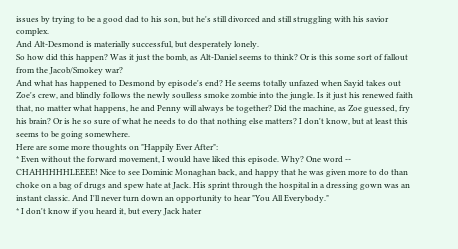issues by trying to be a good dad to his son, but he's still divorced and still struggling with his savior complex.
And Alt-Desmond is materially successful, but desperately lonely.
So how did this happen? Was it just the bomb, as Alt-Daniel seems to think? Or is this some sort of fallout from the Jacob/Smokey war?
And what has happened to Desmond by episode's end? He seems totally unfazed when Sayid takes out Zoe's crew, and blindly follows the newly soulless smoke zombie into the jungle. Is it just his renewed faith that, no matter what happens, he and Penny will always be together? Did the machine, as Zoe guessed, fry his brain? Or is he so sure of what he needs to do that nothing else matters? I don't know, but at least this seems to be going somewhere.
Here are some more thoughts on "Happily Ever After":
* Even without the forward movement, I would have liked this episode. Why? One word -- CHAHHHHHLEEEE! Nice to see Dominic Monaghan back, and happy that he was given more to do than choke on a bag of drugs and spew hate at Jack. His sprint through the hospital in a dressing gown was an instant classic. And I'll never turn down an opportunity to hear "You All Everybody."
* I don't know if you heard it, but every Jack hater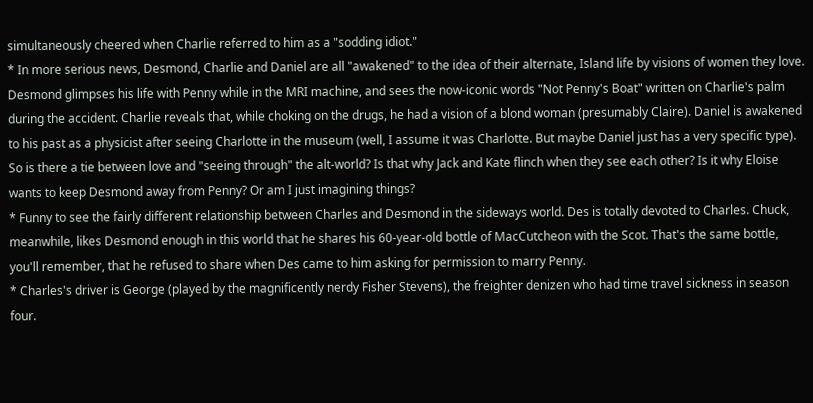simultaneously cheered when Charlie referred to him as a "sodding idiot."
* In more serious news, Desmond, Charlie and Daniel are all "awakened" to the idea of their alternate, Island life by visions of women they love. Desmond glimpses his life with Penny while in the MRI machine, and sees the now-iconic words "Not Penny's Boat" written on Charlie's palm during the accident. Charlie reveals that, while choking on the drugs, he had a vision of a blond woman (presumably Claire). Daniel is awakened to his past as a physicist after seeing Charlotte in the museum (well, I assume it was Charlotte. But maybe Daniel just has a very specific type). So is there a tie between love and "seeing through" the alt-world? Is that why Jack and Kate flinch when they see each other? Is it why Eloise wants to keep Desmond away from Penny? Or am I just imagining things?
* Funny to see the fairly different relationship between Charles and Desmond in the sideways world. Des is totally devoted to Charles. Chuck, meanwhile, likes Desmond enough in this world that he shares his 60-year-old bottle of MacCutcheon with the Scot. That's the same bottle, you'll remember, that he refused to share when Des came to him asking for permission to marry Penny.
* Charles's driver is George (played by the magnificently nerdy Fisher Stevens), the freighter denizen who had time travel sickness in season four.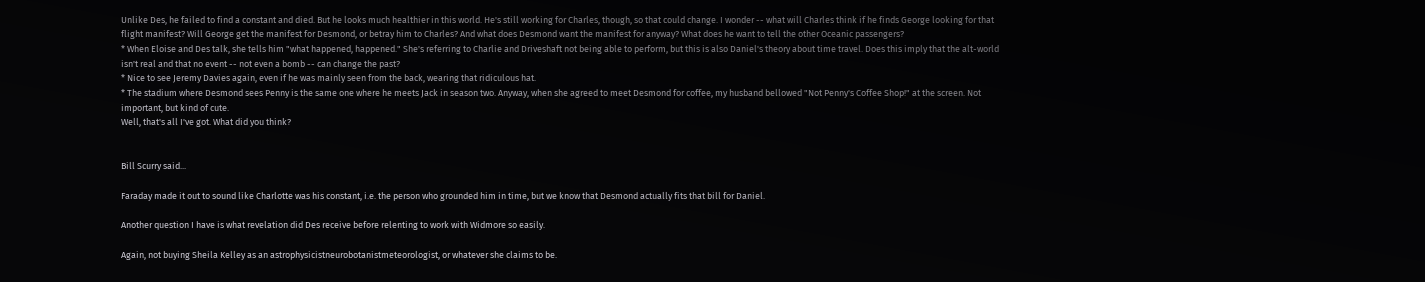Unlike Des, he failed to find a constant and died. But he looks much healthier in this world. He's still working for Charles, though, so that could change. I wonder -- what will Charles think if he finds George looking for that flight manifest? Will George get the manifest for Desmond, or betray him to Charles? And what does Desmond want the manifest for anyway? What does he want to tell the other Oceanic passengers?
* When Eloise and Des talk, she tells him "what happened, happened." She's referring to Charlie and Driveshaft not being able to perform, but this is also Daniel's theory about time travel. Does this imply that the alt-world isn't real and that no event -- not even a bomb -- can change the past?
* Nice to see Jeremy Davies again, even if he was mainly seen from the back, wearing that ridiculous hat.
* The stadium where Desmond sees Penny is the same one where he meets Jack in season two. Anyway, when she agreed to meet Desmond for coffee, my husband bellowed "Not Penny's Coffee Shop!" at the screen. Not important, but kind of cute.
Well, that's all I've got. What did you think?


Bill Scurry said...

Faraday made it out to sound like Charlotte was his constant, i.e. the person who grounded him in time, but we know that Desmond actually fits that bill for Daniel.

Another question I have is what revelation did Des receive before relenting to work with Widmore so easily.

Again, not buying Sheila Kelley as an astrophysicistneurobotanistmeteorologist, or whatever she claims to be.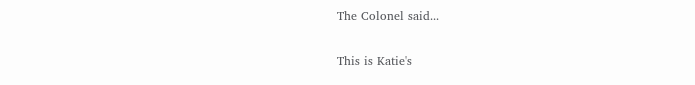The Colonel said...

This is Katie's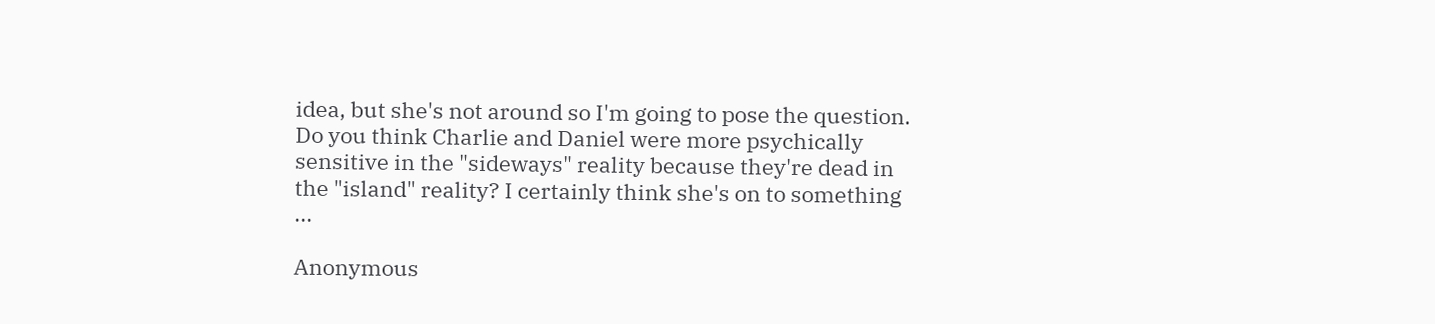idea, but she's not around so I'm going to pose the question. Do you think Charlie and Daniel were more psychically sensitive in the "sideways" reality because they're dead in the "island" reality? I certainly think she's on to something ...

Anonymous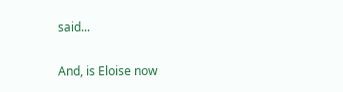said...

And, is Eloise now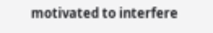motivated to interfere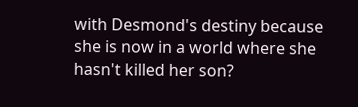with Desmond's destiny because she is now in a world where she hasn't killed her son?